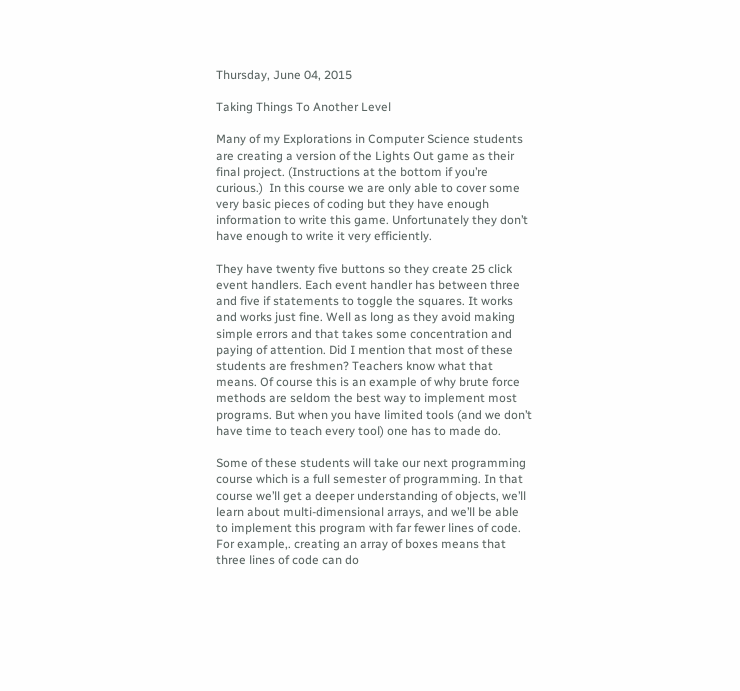Thursday, June 04, 2015

Taking Things To Another Level

Many of my Explorations in Computer Science students are creating a version of the Lights Out game as their final project. (Instructions at the bottom if you’re curious.)  In this course we are only able to cover some very basic pieces of coding but they have enough information to write this game. Unfortunately they don’t have enough to write it very efficiently.

They have twenty five buttons so they create 25 click event handlers. Each event handler has between three and five if statements to toggle the squares. It works and works just fine. Well as long as they avoid making simple errors and that takes some concentration and paying of attention. Did I mention that most of these students are freshmen? Teachers know what that means. Of course this is an example of why brute force methods are seldom the best way to implement most programs. But when you have limited tools (and we don’t have time to teach every tool) one has to made do.

Some of these students will take our next programming course which is a full semester of programming. In that course we’ll get a deeper understanding of objects, we’ll learn about multi-dimensional arrays, and we’ll be able to implement this program with far fewer lines of code. For example,. creating an array of boxes means that three lines of code can do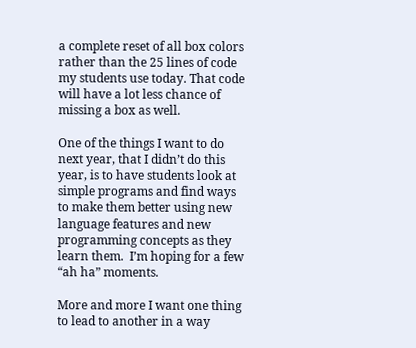a complete reset of all box colors rather than the 25 lines of code my students use today. That code will have a lot less chance of missing a box as well.

One of the things I want to do next year, that I didn’t do this year, is to have students look at simple programs and find ways to make them better using new language features and new programming concepts as they learn them.  I’m hoping for a few “ah ha” moments.

More and more I want one thing to lead to another in a way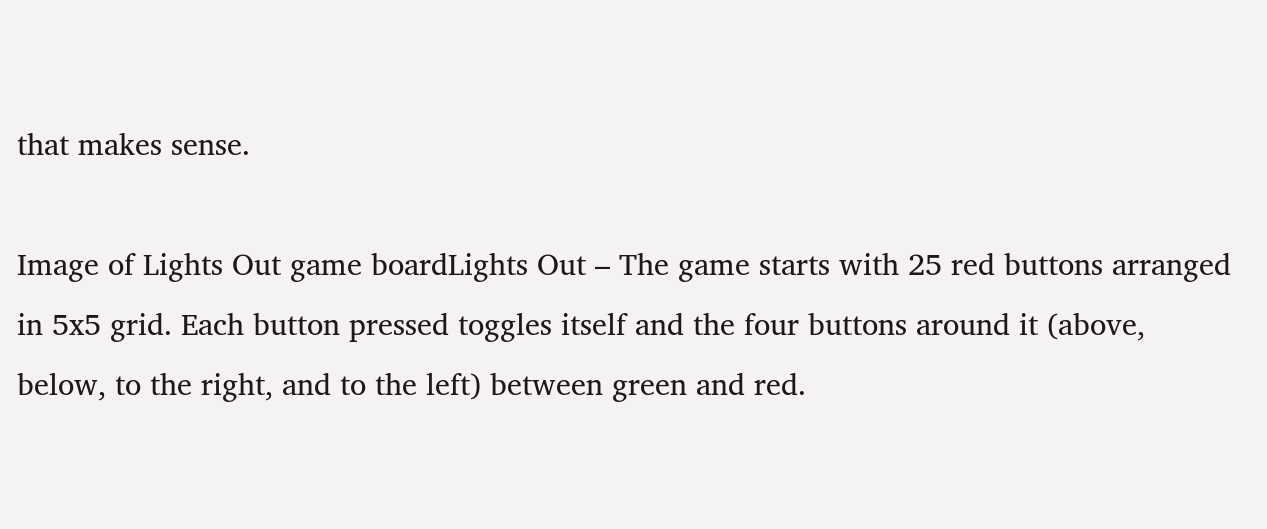that makes sense.

Image of Lights Out game boardLights Out – The game starts with 25 red buttons arranged in 5x5 grid. Each button pressed toggles itself and the four buttons around it (above, below, to the right, and to the left) between green and red.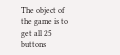The object of the game is to get all 25 buttons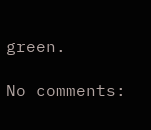green.

No comments: